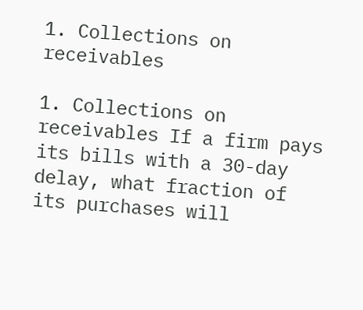1. Collections on receivables

1. Collections on receivables If a firm pays its bills with a 30-day delay, what fraction of its purchases will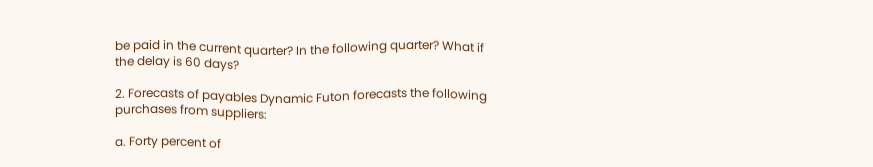be paid in the current quarter? In the following quarter? What if the delay is 60 days?

2. Forecasts of payables Dynamic Futon forecasts the following purchases from suppliers:

a. Forty percent of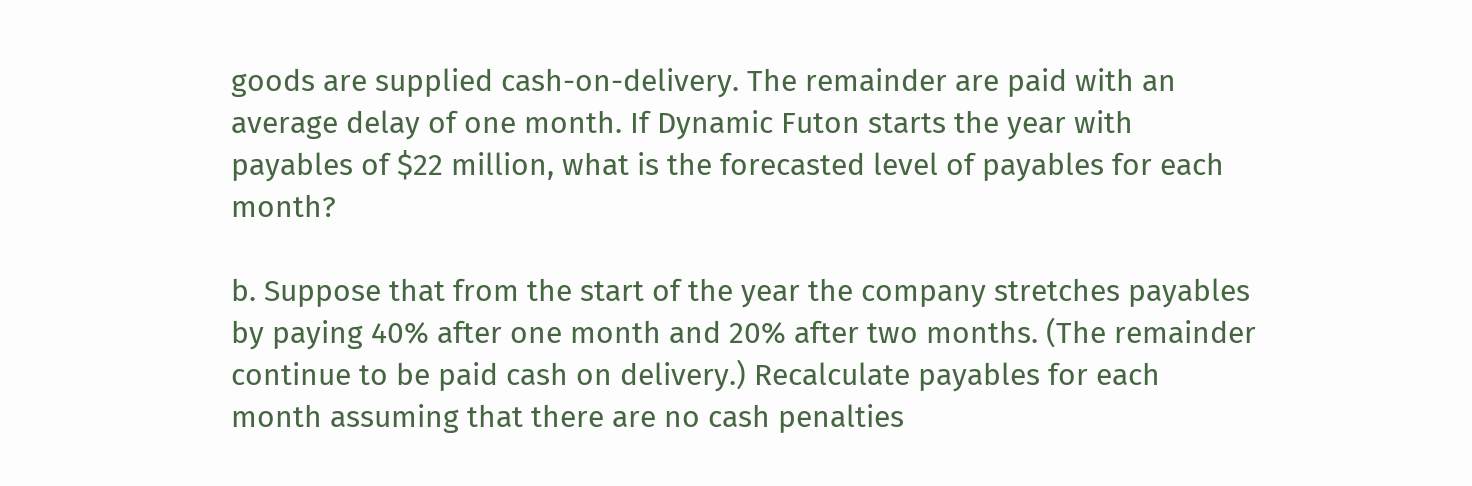goods are supplied cash-on-delivery. The remainder are paid with an average delay of one month. If Dynamic Futon starts the year with payables of $22 million, what is the forecasted level of payables for each month?

b. Suppose that from the start of the year the company stretches payables by paying 40% after one month and 20% after two months. (The remainder continue to be paid cash on delivery.) Recalculate payables for each month assuming that there are no cash penalties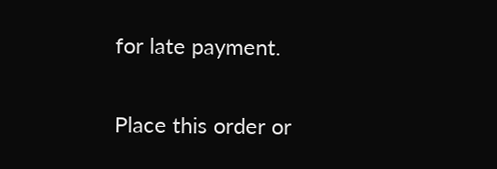for late payment.

Place this order or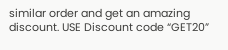similar order and get an amazing discount. USE Discount code “GET20”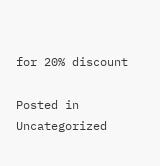for 20% discount

Posted in Uncategorized